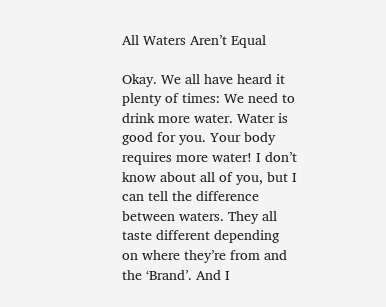All Waters Aren’t Equal

Okay. We all have heard it plenty of times: We need to drink more water. Water is good for you. Your body requires more water! I don’t know about all of you, but I can tell the difference between waters. They all taste different depending on where they’re from and the ‘Brand’. And I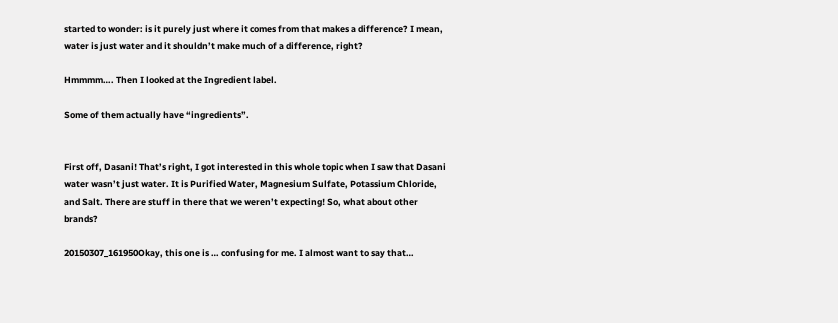started to wonder: is it purely just where it comes from that makes a difference? I mean, water is just water and it shouldn’t make much of a difference, right?

Hmmmm…. Then I looked at the Ingredient label.

Some of them actually have “ingredients”.


First off, Dasani! That’s right, I got interested in this whole topic when I saw that Dasani water wasn’t just water. It is Purified Water, Magnesium Sulfate, Potassium Chloride, and Salt. There are stuff in there that we weren’t expecting! So, what about other brands?

20150307_161950Okay, this one is … confusing for me. I almost want to say that…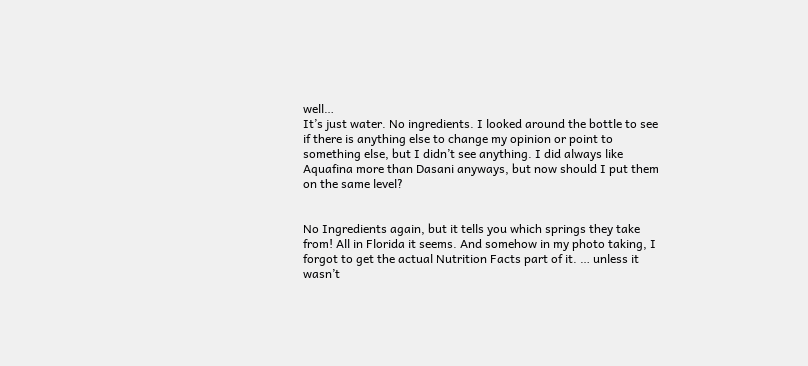well…
It’s just water. No ingredients. I looked around the bottle to see if there is anything else to change my opinion or point to something else, but I didn’t see anything. I did always like Aquafina more than Dasani anyways, but now should I put them on the same level?


No Ingredients again, but it tells you which springs they take from! All in Florida it seems. And somehow in my photo taking, I forgot to get the actual Nutrition Facts part of it. … unless it wasn’t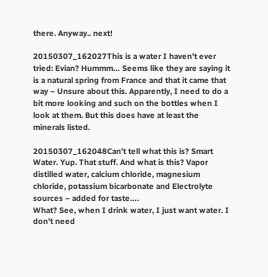there. Anyway.. next!

20150307_162027This is a water I haven’t ever tried: Evian? Hummm… Seems like they are saying it is a natural spring from France and that it came that way – Unsure about this. Apparently, I need to do a bit more looking and such on the bottles when I look at them. But this does have at least the minerals listed.

20150307_162048Can’t tell what this is? Smart Water. Yup. That stuff. And what is this? Vapor distilled water, calcium chloride, magnesium chloride, potassium bicarbonate and Electrolyte sources – added for taste….
What? See, when I drink water, I just want water. I don’t need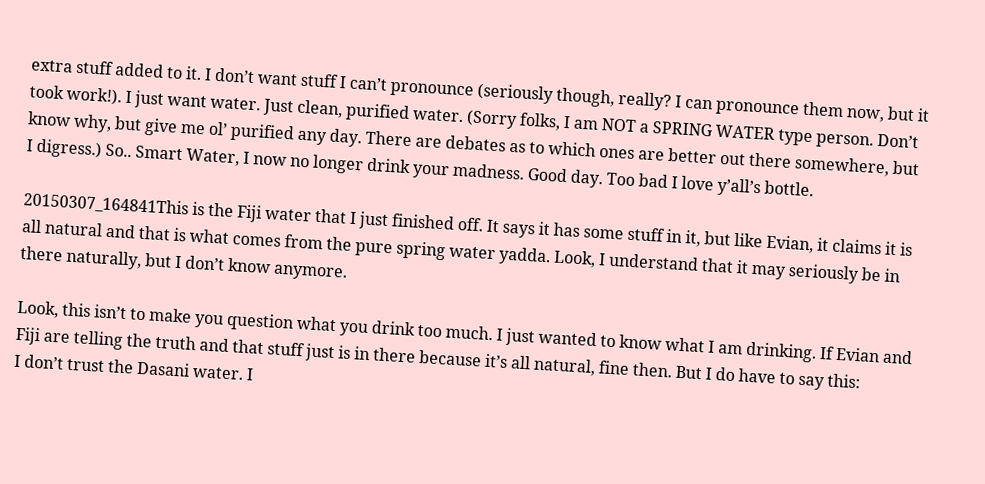extra stuff added to it. I don’t want stuff I can’t pronounce (seriously though, really? I can pronounce them now, but it took work!). I just want water. Just clean, purified water. (Sorry folks, I am NOT a SPRING WATER type person. Don’t know why, but give me ol’ purified any day. There are debates as to which ones are better out there somewhere, but I digress.) So.. Smart Water, I now no longer drink your madness. Good day. Too bad I love y’all’s bottle.

20150307_164841This is the Fiji water that I just finished off. It says it has some stuff in it, but like Evian, it claims it is all natural and that is what comes from the pure spring water yadda. Look, I understand that it may seriously be in there naturally, but I don’t know anymore.

Look, this isn’t to make you question what you drink too much. I just wanted to know what I am drinking. If Evian and Fiji are telling the truth and that stuff just is in there because it’s all natural, fine then. But I do have to say this:
I don’t trust the Dasani water. I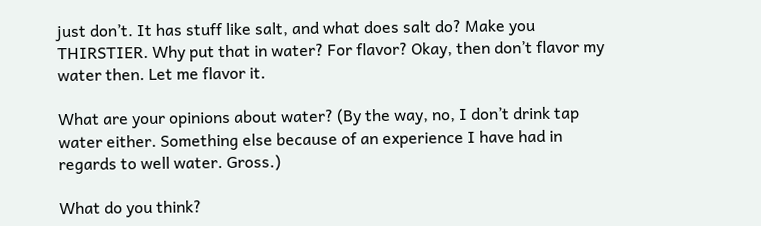just don’t. It has stuff like salt, and what does salt do? Make you THIRSTIER. Why put that in water? For flavor? Okay, then don’t flavor my water then. Let me flavor it.

What are your opinions about water? (By the way, no, I don’t drink tap water either. Something else because of an experience I have had in regards to well water. Gross.)

What do you think?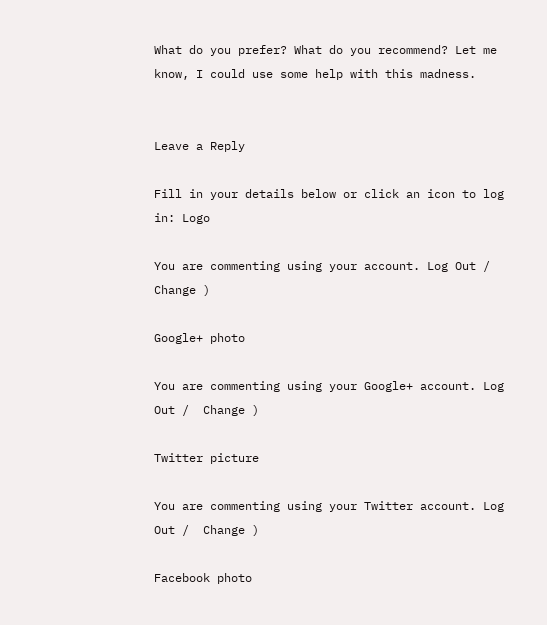What do you prefer? What do you recommend? Let me know, I could use some help with this madness.


Leave a Reply

Fill in your details below or click an icon to log in: Logo

You are commenting using your account. Log Out /  Change )

Google+ photo

You are commenting using your Google+ account. Log Out /  Change )

Twitter picture

You are commenting using your Twitter account. Log Out /  Change )

Facebook photo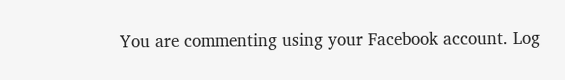You are commenting using your Facebook account. Log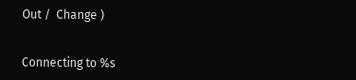Out /  Change )


Connecting to %s